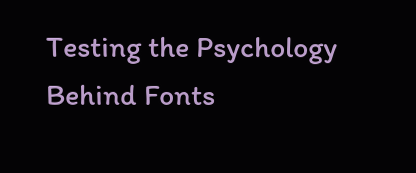Testing the Psychology Behind Fonts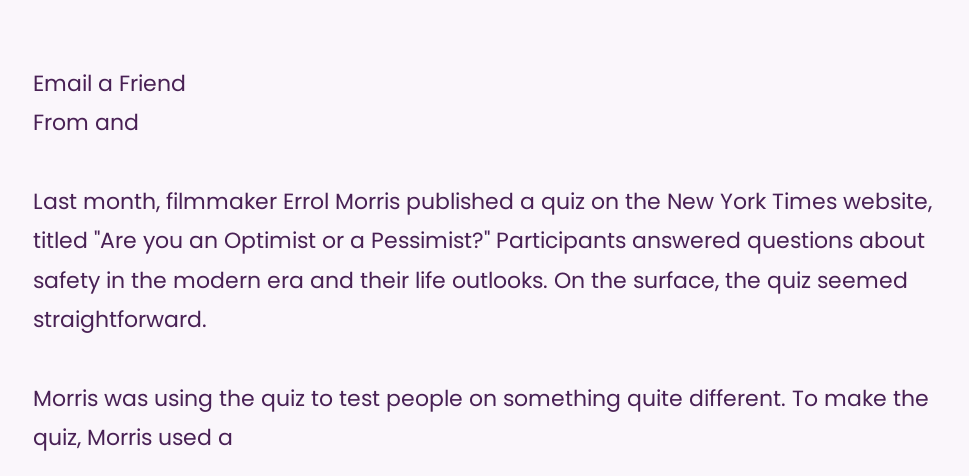Email a Friend
From and

Last month, filmmaker Errol Morris published a quiz on the New York Times website, titled "Are you an Optimist or a Pessimist?" Participants answered questions about safety in the modern era and their life outlooks. On the surface, the quiz seemed straightforward.

Morris was using the quiz to test people on something quite different. To make the quiz, Morris used a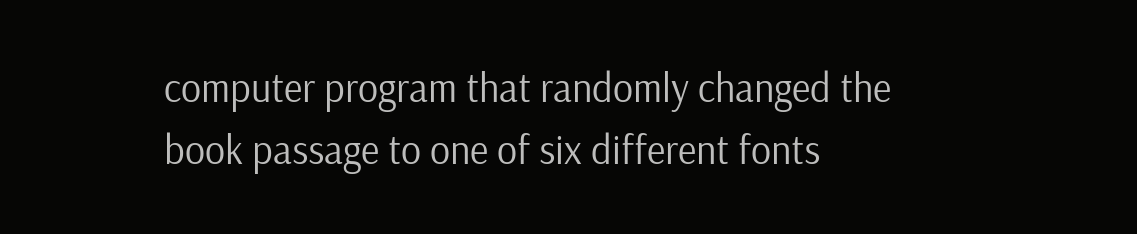computer program that randomly changed the book passage to one of six different fonts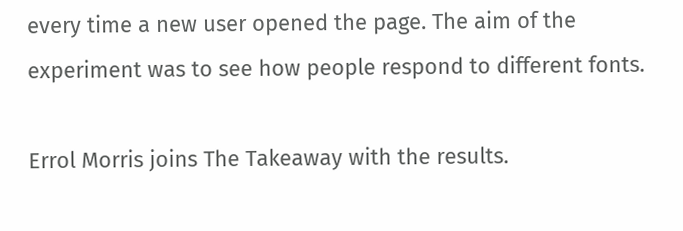every time a new user opened the page. The aim of the experiment was to see how people respond to different fonts.

Errol Morris joins The Takeaway with the results.